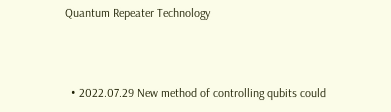Quantum Repeater Technology



  • 2022.07.29 New method of controlling qubits could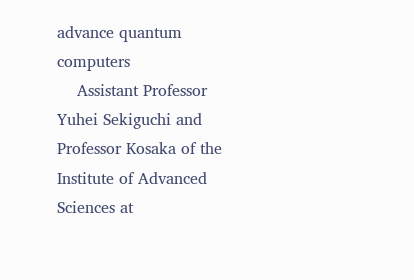advance quantum computers
    Assistant Professor Yuhei Sekiguchi and Professor Kosaka of the Institute of Advanced Sciences at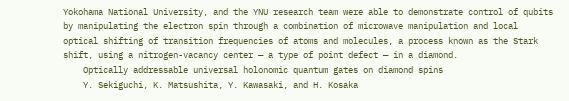Yokohama National University, and the YNU research team were able to demonstrate control of qubits by manipulating the electron spin through a combination of microwave manipulation and local optical shifting of transition frequencies of atoms and molecules, a process known as the Stark shift, using a nitrogen-vacancy center — a type of point defect — in a diamond.
    Optically addressable universal holonomic quantum gates on diamond spins
    Y. Sekiguchi, K. Matsushita, Y. Kawasaki, and H. Kosaka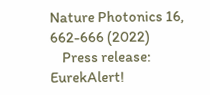Nature Photonics 16, 662-666 (2022)
    Press release: EurekAlert!